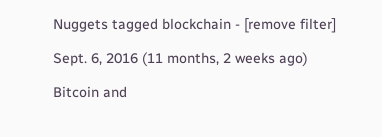Nuggets tagged blockchain - [remove filter]

Sept. 6, 2016 (11 months, 2 weeks ago)

Bitcoin and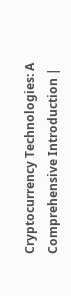Cryptocurrency Technologies: A Comprehensive Introduction |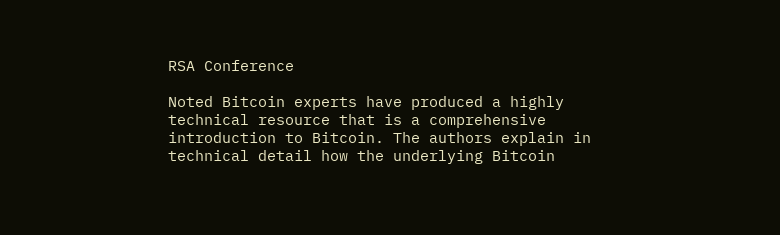RSA Conference

Noted Bitcoin experts have produced a highly technical resource that is a comprehensive introduction to Bitcoin. The authors explain in technical detail how the underlying Bitcoin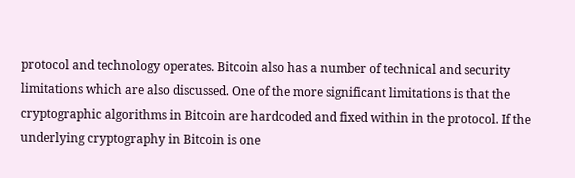protocol and technology operates. Bitcoin also has a number of technical and security limitations which are also discussed. One of the more significant limitations is that the cryptographic algorithms in Bitcoin are hardcoded and fixed within in the protocol. If the underlying cryptography in Bitcoin is one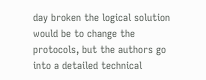day broken the logical solution would be to change the protocols, but the authors go into a detailed technical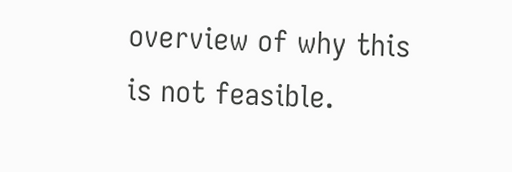overview of why this is not feasible.